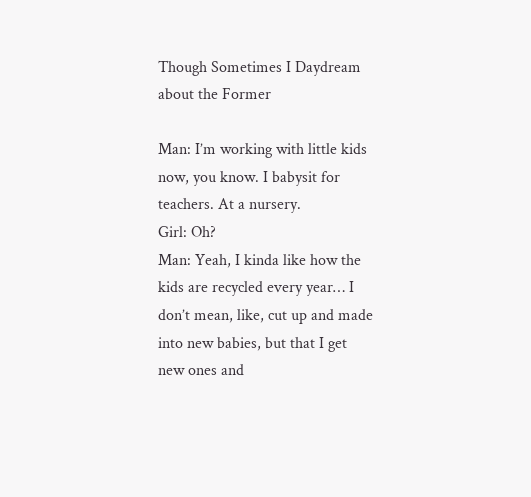Though Sometimes I Daydream about the Former

Man: I’m working with little kids now, you know. I babysit for teachers. At a nursery.
Girl: Oh?
Man: Yeah, I kinda like how the kids are recycled every year… I don’t mean, like, cut up and made into new babies, but that I get new ones and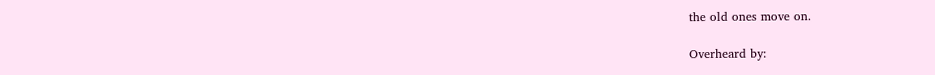the old ones move on.

Overheard by: